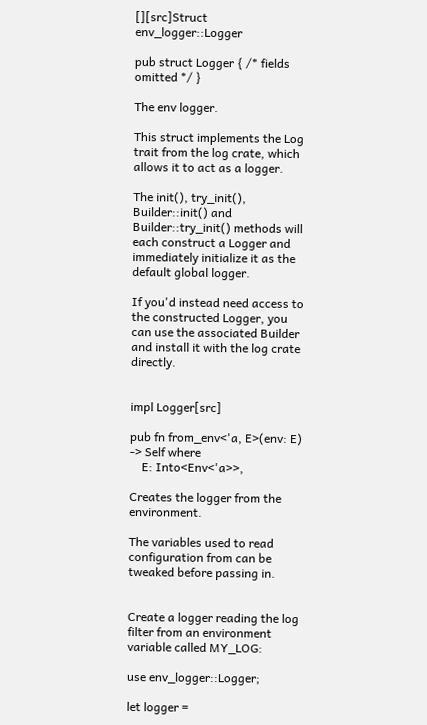[][src]Struct env_logger::Logger

pub struct Logger { /* fields omitted */ }

The env logger.

This struct implements the Log trait from the log crate, which allows it to act as a logger.

The init(), try_init(), Builder::init() and Builder::try_init() methods will each construct a Logger and immediately initialize it as the default global logger.

If you'd instead need access to the constructed Logger, you can use the associated Builder and install it with the log crate directly.


impl Logger[src]

pub fn from_env<'a, E>(env: E) -> Self where
    E: Into<Env<'a>>,

Creates the logger from the environment.

The variables used to read configuration from can be tweaked before passing in.


Create a logger reading the log filter from an environment variable called MY_LOG:

use env_logger::Logger;

let logger =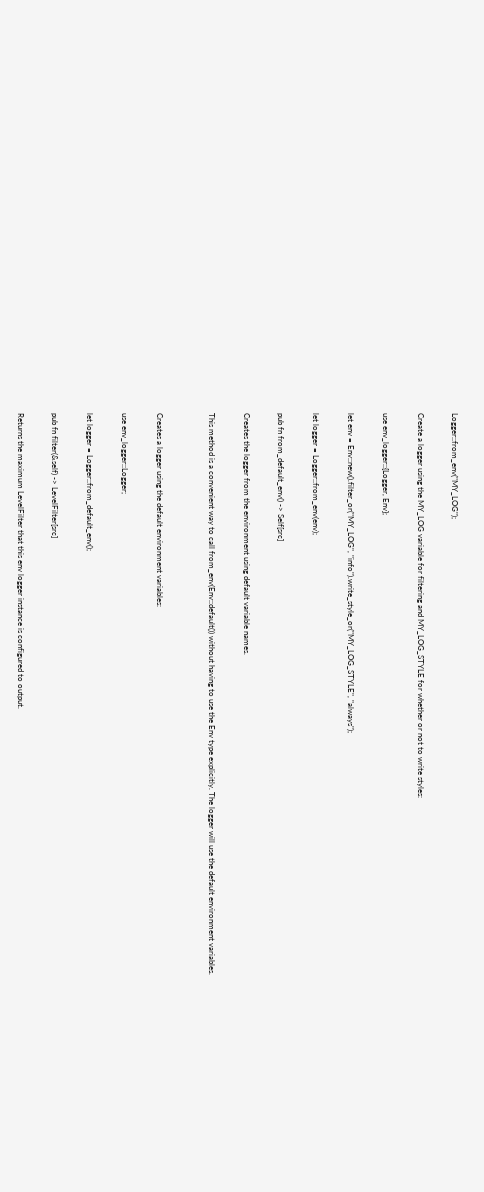Logger::from_env("MY_LOG");

Create a logger using the MY_LOG variable for filtering and MY_LOG_STYLE for whether or not to write styles:

use env_logger::{Logger, Env};

let env = Env::new().filter_or("MY_LOG", "info").write_style_or("MY_LOG_STYLE", "always");

let logger = Logger::from_env(env);

pub fn from_default_env() -> Self[src]

Creates the logger from the environment using default variable names.

This method is a convenient way to call from_env(Env::default()) without having to use the Env type explicitly. The logger will use the default environment variables.


Creates a logger using the default environment variables:

use env_logger::Logger;

let logger = Logger::from_default_env();

pub fn filter(&self) -> LevelFilter[src]

Returns the maximum LevelFilter that this env logger instance is configured to output.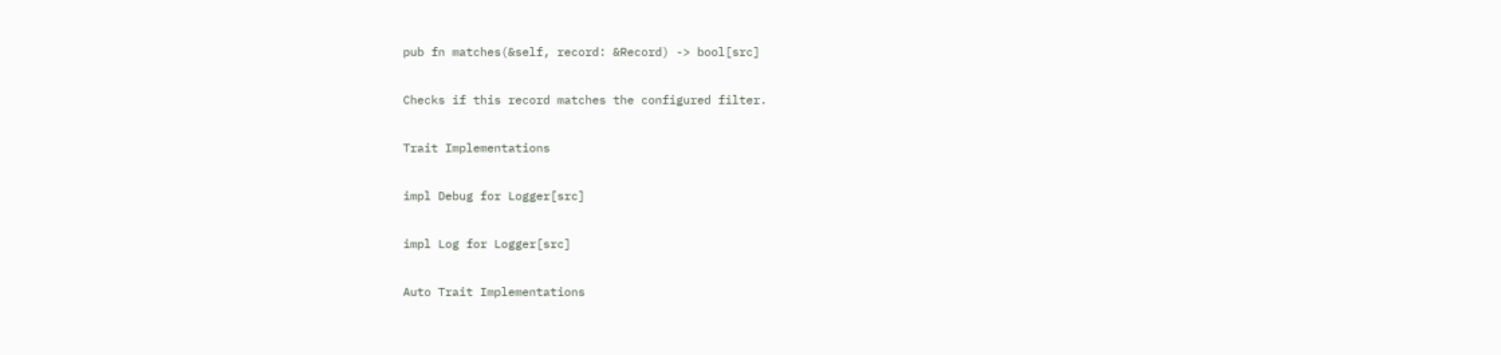pub fn matches(&self, record: &Record) -> bool[src]

Checks if this record matches the configured filter.

Trait Implementations

impl Debug for Logger[src]

impl Log for Logger[src]

Auto Trait Implementations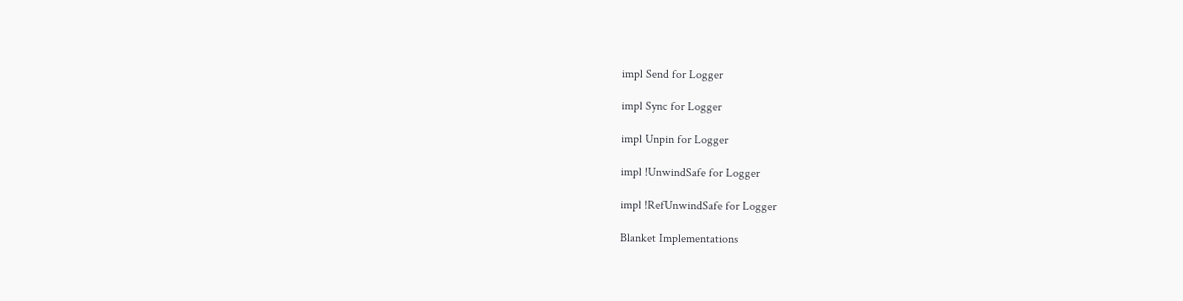impl Send for Logger

impl Sync for Logger

impl Unpin for Logger

impl !UnwindSafe for Logger

impl !RefUnwindSafe for Logger

Blanket Implementations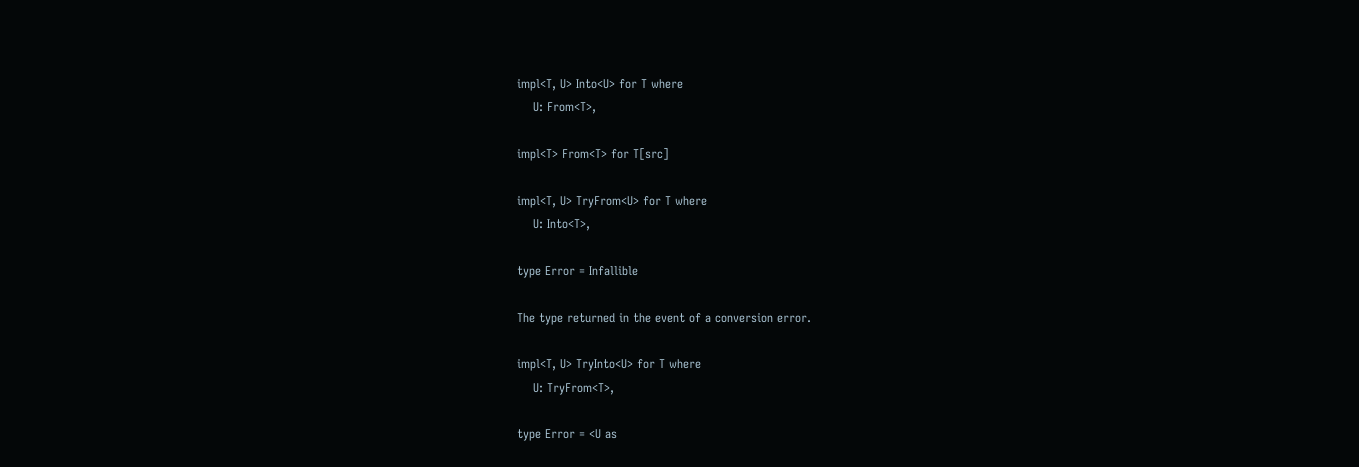impl<T, U> Into<U> for T where
    U: From<T>,

impl<T> From<T> for T[src]

impl<T, U> TryFrom<U> for T where
    U: Into<T>,

type Error = Infallible

The type returned in the event of a conversion error.

impl<T, U> TryInto<U> for T where
    U: TryFrom<T>,

type Error = <U as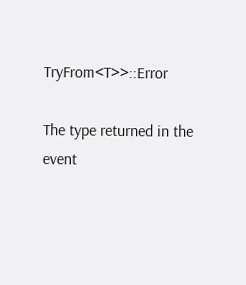TryFrom<T>>::Error

The type returned in the event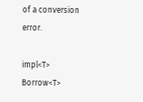of a conversion error.

impl<T> Borrow<T>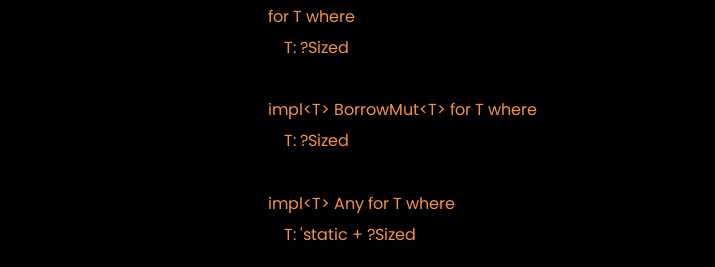for T where
    T: ?Sized

impl<T> BorrowMut<T> for T where
    T: ?Sized

impl<T> Any for T where
    T: 'static + ?Sized